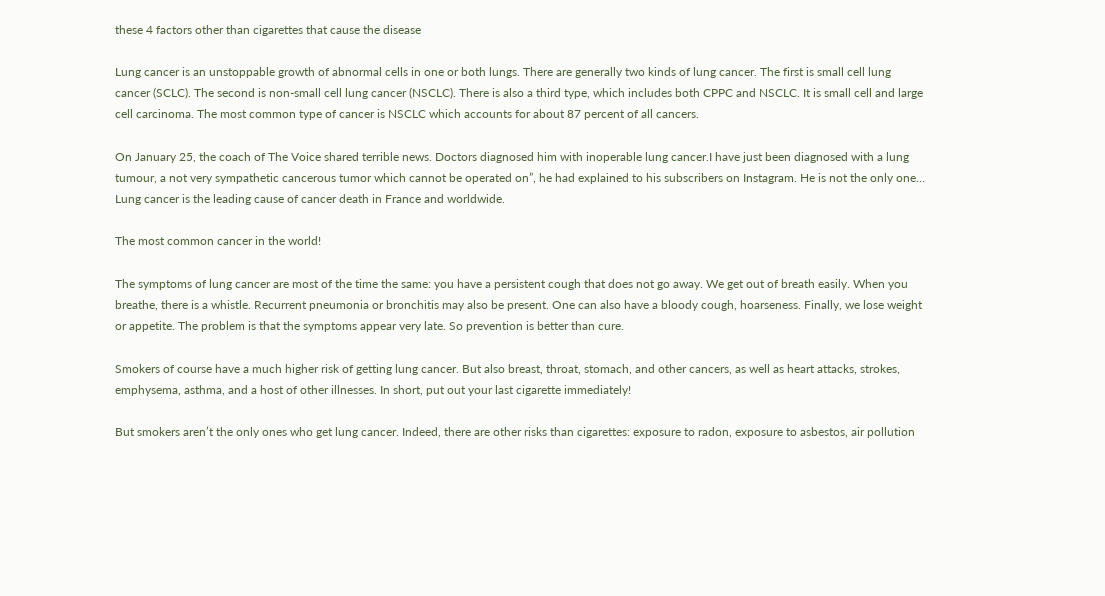these 4 factors other than cigarettes that cause the disease

Lung cancer is an unstoppable growth of abnormal cells in one or both lungs. There are generally two kinds of lung cancer. The first is small cell lung cancer (SCLC). The second is non-small cell lung cancer (NSCLC). There is also a third type, which includes both CPPC and NSCLC. It is small cell and large cell carcinoma. The most common type of cancer is NSCLC which accounts for about 87 percent of all cancers.

On January 25, the coach of The Voice shared terrible news. Doctors diagnosed him with inoperable lung cancer.I have just been diagnosed with a lung tumour, a not very sympathetic cancerous tumor which cannot be operated on”, he had explained to his subscribers on Instagram. He is not the only one… Lung cancer is the leading cause of cancer death in France and worldwide.

The most common cancer in the world!

The symptoms of lung cancer are most of the time the same: you have a persistent cough that does not go away. We get out of breath easily. When you breathe, there is a whistle. Recurrent pneumonia or bronchitis may also be present. One can also have a bloody cough, hoarseness. Finally, we lose weight or appetite. The problem is that the symptoms appear very late. So prevention is better than cure.

Smokers of course have a much higher risk of getting lung cancer. But also breast, throat, stomach, and other cancers, as well as heart attacks, strokes, emphysema, asthma, and a host of other illnesses. In short, put out your last cigarette immediately!

But smokers aren’t the only ones who get lung cancer. Indeed, there are other risks than cigarettes: exposure to radon, exposure to asbestos, air pollution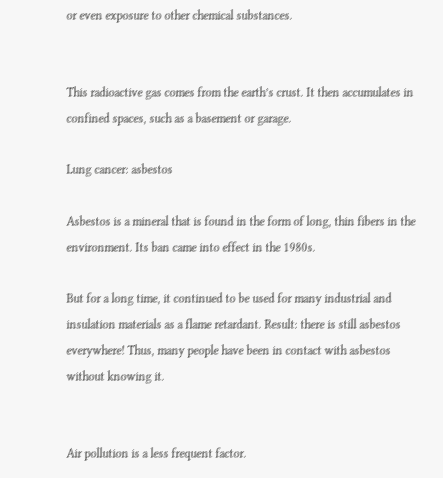or even exposure to other chemical substances.


This radioactive gas comes from the earth’s crust. It then accumulates in confined spaces, such as a basement or garage.

Lung cancer: asbestos

Asbestos is a mineral that is found in the form of long, thin fibers in the environment. Its ban came into effect in the 1980s.

But for a long time, it continued to be used for many industrial and insulation materials as a flame retardant. Result: there is still asbestos everywhere! Thus, many people have been in contact with asbestos without knowing it.


Air pollution is a less frequent factor.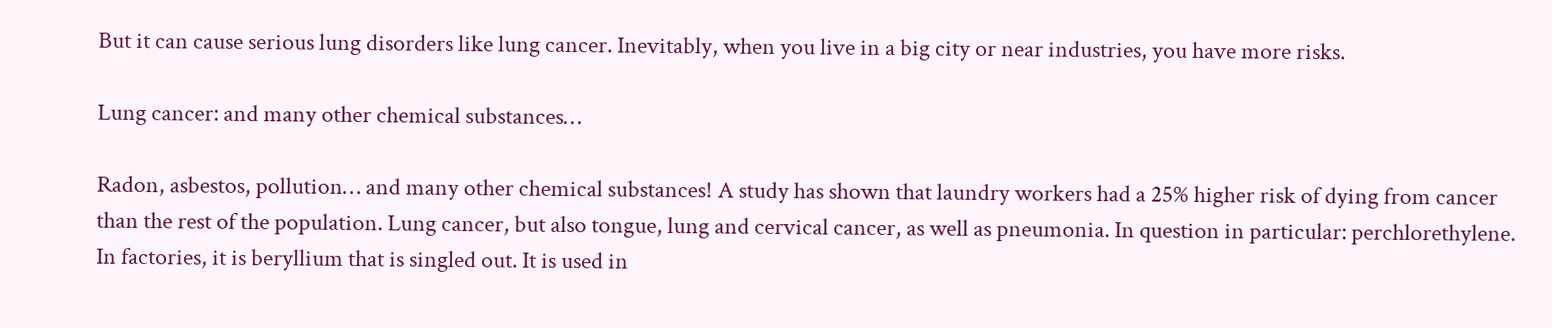But it can cause serious lung disorders like lung cancer. Inevitably, when you live in a big city or near industries, you have more risks.

Lung cancer: and many other chemical substances…

Radon, asbestos, pollution… and many other chemical substances! A study has shown that laundry workers had a 25% higher risk of dying from cancer than the rest of the population. Lung cancer, but also tongue, lung and cervical cancer, as well as pneumonia. In question in particular: perchlorethylene. In factories, it is beryllium that is singled out. It is used in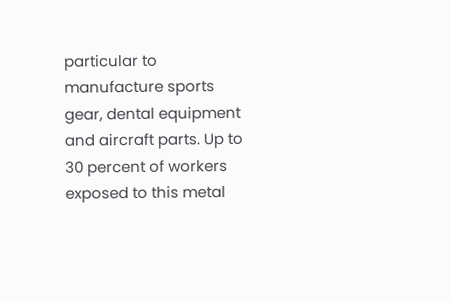particular to manufacture sports gear, dental equipment and aircraft parts. Up to 30 percent of workers exposed to this metal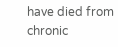have died from chronic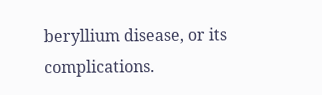beryllium disease, or its complications.